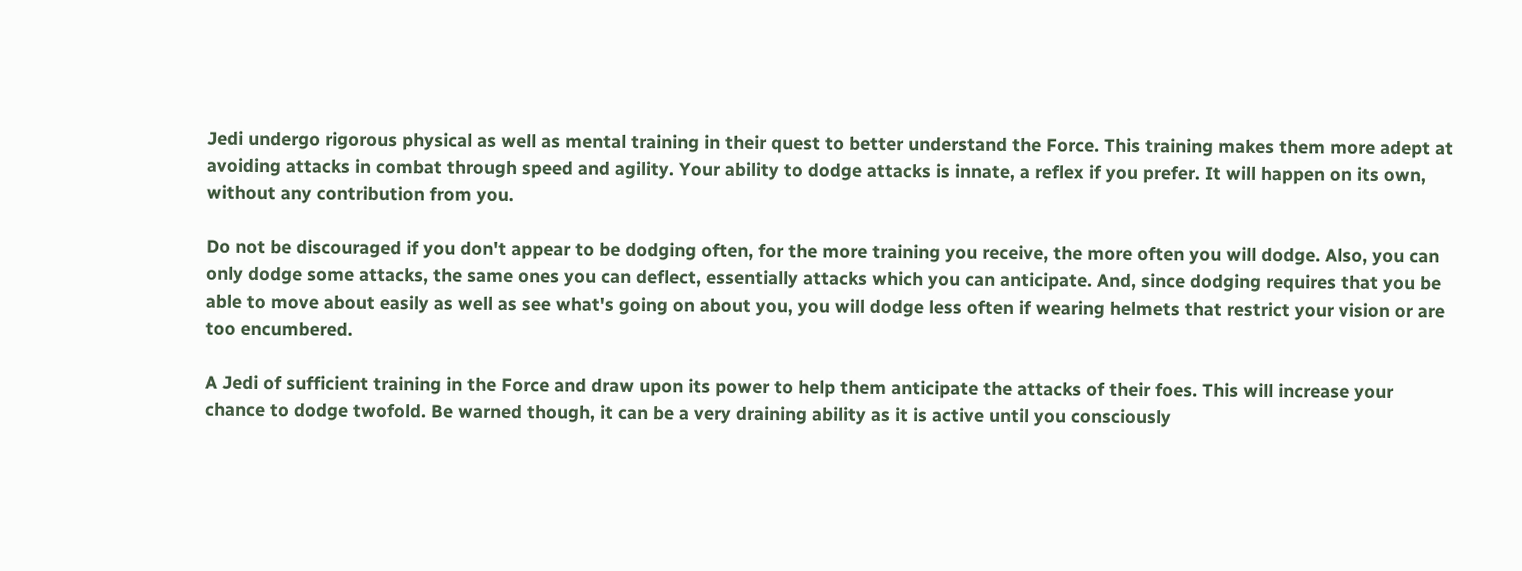Jedi undergo rigorous physical as well as mental training in their quest to better understand the Force. This training makes them more adept at avoiding attacks in combat through speed and agility. Your ability to dodge attacks is innate, a reflex if you prefer. It will happen on its own, without any contribution from you.

Do not be discouraged if you don't appear to be dodging often, for the more training you receive, the more often you will dodge. Also, you can only dodge some attacks, the same ones you can deflect, essentially attacks which you can anticipate. And, since dodging requires that you be able to move about easily as well as see what's going on about you, you will dodge less often if wearing helmets that restrict your vision or are too encumbered.

A Jedi of sufficient training in the Force and draw upon its power to help them anticipate the attacks of their foes. This will increase your chance to dodge twofold. Be warned though, it can be a very draining ability as it is active until you consciously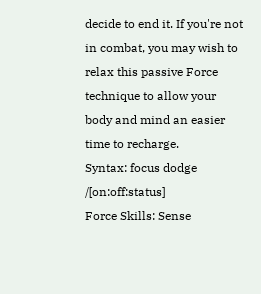decide to end it. If you're not in combat, you may wish to relax this passive Force technique to allow your body and mind an easier time to recharge.
Syntax: focus dodge /[on:off:status]
Force Skills: Sense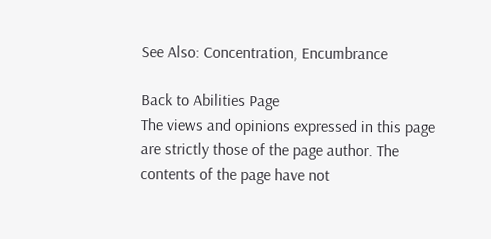See Also: Concentration, Encumbrance

Back to Abilities Page
The views and opinions expressed in this page are strictly those of the page author. The contents of the page have not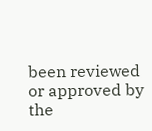been reviewed or approved by the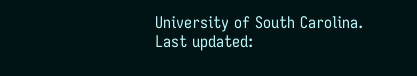University of South Carolina.
Last updated: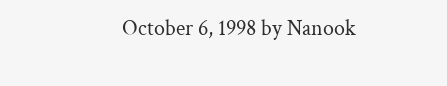October 6, 1998 by Nanook